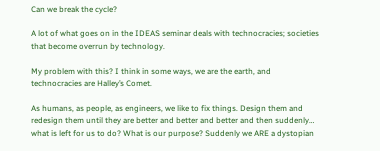Can we break the cycle?

A lot of what goes on in the IDEAS seminar deals with technocracies; societies that become overrun by technology.

My problem with this? I think in some ways, we are the earth, and technocracies are Halley’s Comet.

As humans, as people, as engineers, we like to fix things. Design them and redesign them until they are better and better and better and then suddenly… what is left for us to do? What is our purpose? Suddenly we ARE a dystopian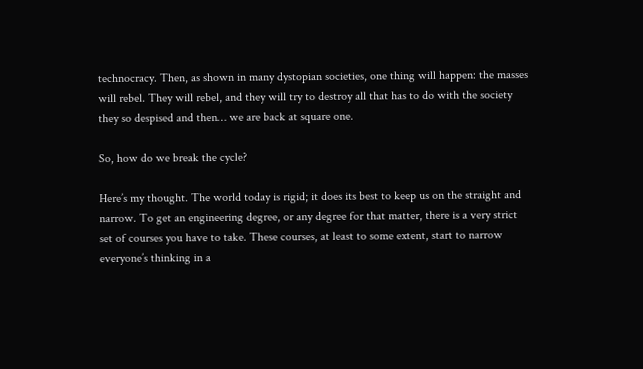technocracy. Then, as shown in many dystopian societies, one thing will happen: the masses will rebel. They will rebel, and they will try to destroy all that has to do with the society they so despised and then… we are back at square one.

So, how do we break the cycle?

Here’s my thought. The world today is rigid; it does its best to keep us on the straight and narrow. To get an engineering degree, or any degree for that matter, there is a very strict set of courses you have to take. These courses, at least to some extent, start to narrow everyone’s thinking in a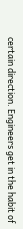certain direction. Engineers get in the habit of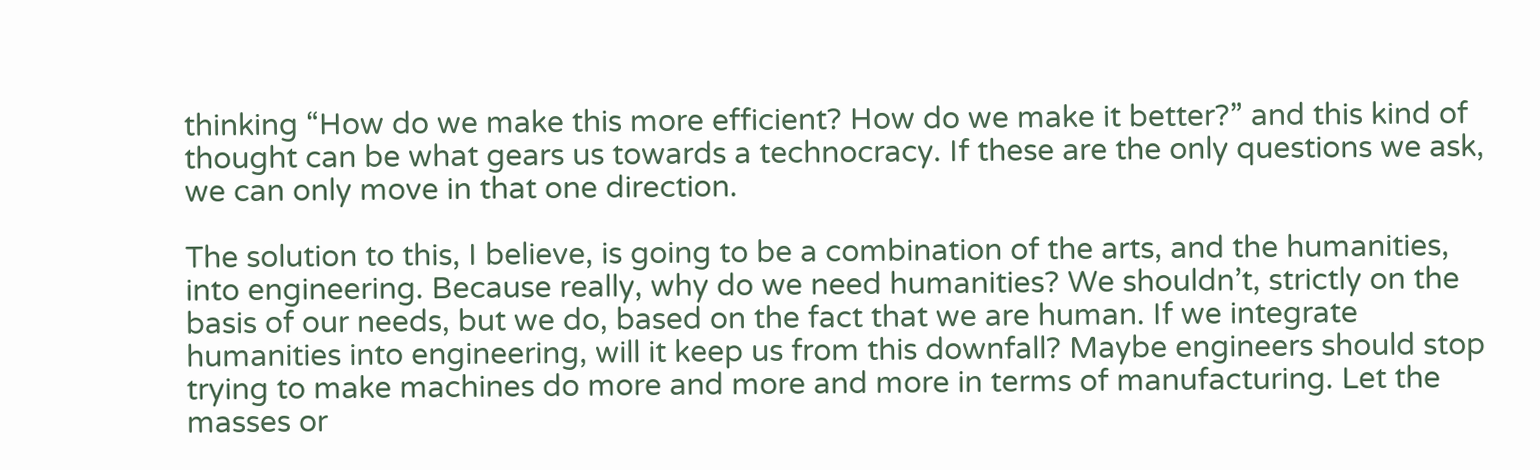thinking “How do we make this more efficient? How do we make it better?” and this kind of thought can be what gears us towards a technocracy. If these are the only questions we ask, we can only move in that one direction.

The solution to this, I believe, is going to be a combination of the arts, and the humanities, into engineering. Because really, why do we need humanities? We shouldn’t, strictly on the basis of our needs, but we do, based on the fact that we are human. If we integrate humanities into engineering, will it keep us from this downfall? Maybe engineers should stop trying to make machines do more and more and more in terms of manufacturing. Let the masses or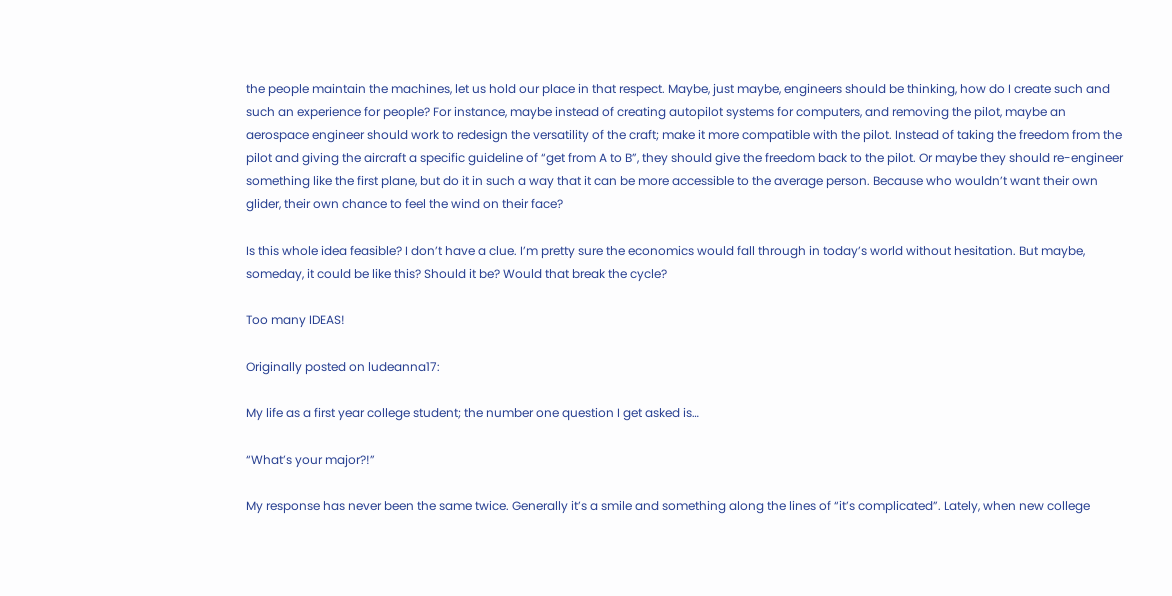the people maintain the machines, let us hold our place in that respect. Maybe, just maybe, engineers should be thinking, how do I create such and such an experience for people? For instance, maybe instead of creating autopilot systems for computers, and removing the pilot, maybe an aerospace engineer should work to redesign the versatility of the craft; make it more compatible with the pilot. Instead of taking the freedom from the pilot and giving the aircraft a specific guideline of “get from A to B”, they should give the freedom back to the pilot. Or maybe they should re-engineer something like the first plane, but do it in such a way that it can be more accessible to the average person. Because who wouldn’t want their own glider, their own chance to feel the wind on their face?

Is this whole idea feasible? I don’t have a clue. I’m pretty sure the economics would fall through in today’s world without hesitation. But maybe, someday, it could be like this? Should it be? Would that break the cycle?

Too many IDEAS!

Originally posted on ludeanna17:

My life as a first year college student; the number one question I get asked is…

“What’s your major?!”

My response has never been the same twice. Generally it’s a smile and something along the lines of “it’s complicated”. Lately, when new college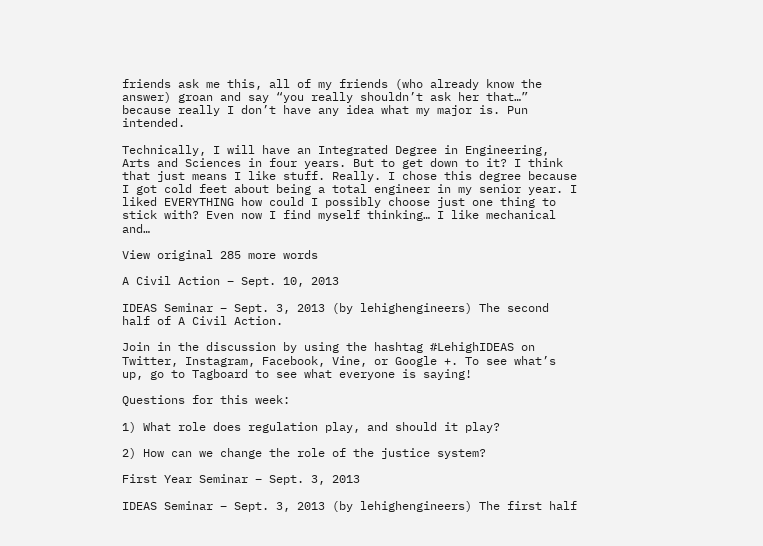friends ask me this, all of my friends (who already know the answer) groan and say “you really shouldn’t ask her that…” because really I don’t have any idea what my major is. Pun intended.

Technically, I will have an Integrated Degree in Engineering, Arts and Sciences in four years. But to get down to it? I think that just means I like stuff. Really. I chose this degree because I got cold feet about being a total engineer in my senior year. I liked EVERYTHING how could I possibly choose just one thing to stick with? Even now I find myself thinking… I like mechanical and…

View original 285 more words

A Civil Action – Sept. 10, 2013

IDEAS Seminar – Sept. 3, 2013 (by lehighengineers) The second half of A Civil Action.

Join in the discussion by using the hashtag #LehighIDEAS on Twitter, Instagram, Facebook, Vine, or Google +. To see what’s up, go to Tagboard to see what everyone is saying!

Questions for this week:

1) What role does regulation play, and should it play?

2) How can we change the role of the justice system?

First Year Seminar – Sept. 3, 2013

IDEAS Seminar – Sept. 3, 2013 (by lehighengineers) The first half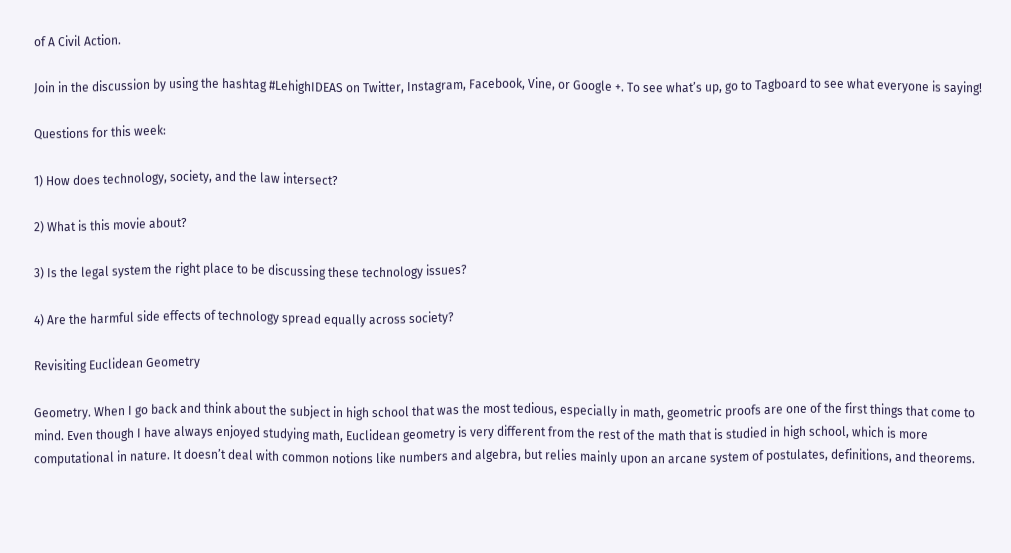of A Civil Action.

Join in the discussion by using the hashtag #LehighIDEAS on Twitter, Instagram, Facebook, Vine, or Google +. To see what’s up, go to Tagboard to see what everyone is saying!

Questions for this week:

1) How does technology, society, and the law intersect?

2) What is this movie about?

3) Is the legal system the right place to be discussing these technology issues?

4) Are the harmful side effects of technology spread equally across society?

Revisiting Euclidean Geometry

Geometry. When I go back and think about the subject in high school that was the most tedious, especially in math, geometric proofs are one of the first things that come to mind. Even though I have always enjoyed studying math, Euclidean geometry is very different from the rest of the math that is studied in high school, which is more computational in nature. It doesn’t deal with common notions like numbers and algebra, but relies mainly upon an arcane system of postulates, definitions, and theorems.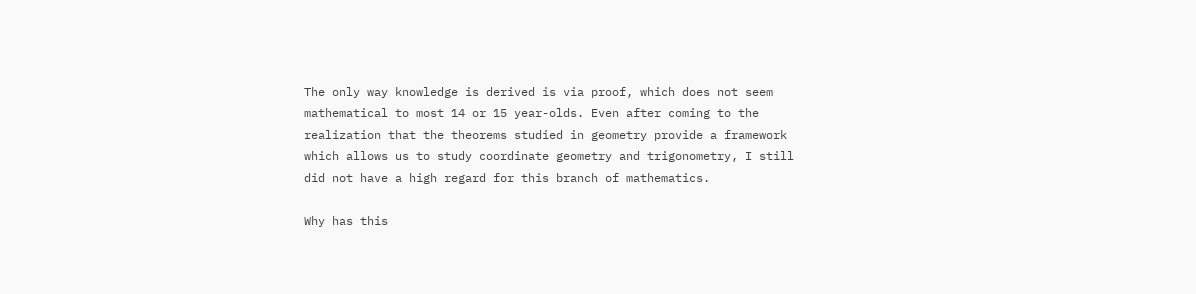The only way knowledge is derived is via proof, which does not seem mathematical to most 14 or 15 year-olds. Even after coming to the realization that the theorems studied in geometry provide a framework which allows us to study coordinate geometry and trigonometry, I still did not have a high regard for this branch of mathematics.

Why has this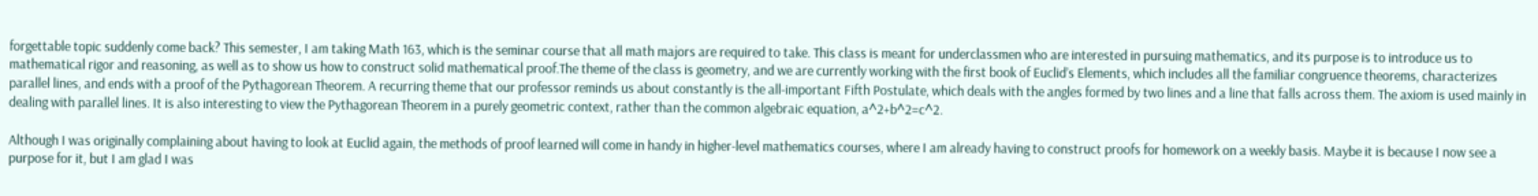forgettable topic suddenly come back? This semester, I am taking Math 163, which is the seminar course that all math majors are required to take. This class is meant for underclassmen who are interested in pursuing mathematics, and its purpose is to introduce us to mathematical rigor and reasoning, as well as to show us how to construct solid mathematical proof.The theme of the class is geometry, and we are currently working with the first book of Euclid’s Elements, which includes all the familiar congruence theorems, characterizes parallel lines, and ends with a proof of the Pythagorean Theorem. A recurring theme that our professor reminds us about constantly is the all-important Fifth Postulate, which deals with the angles formed by two lines and a line that falls across them. The axiom is used mainly in dealing with parallel lines. It is also interesting to view the Pythagorean Theorem in a purely geometric context, rather than the common algebraic equation, a^2+b^2=c^2.

Although I was originally complaining about having to look at Euclid again, the methods of proof learned will come in handy in higher-level mathematics courses, where I am already having to construct proofs for homework on a weekly basis. Maybe it is because I now see a purpose for it, but I am glad I was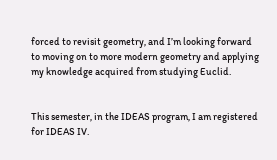forced to revisit geometry, and I’m looking forward to moving on to more modern geometry and applying my knowledge acquired from studying Euclid.


This semester, in the IDEAS program, I am registered for IDEAS IV.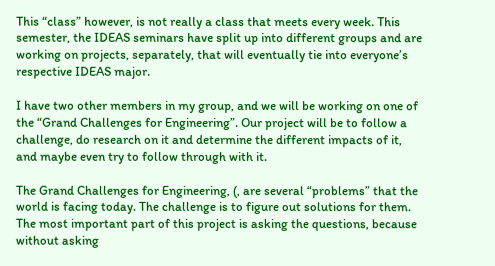This “class” however, is not really a class that meets every week. This semester, the IDEAS seminars have split up into different groups and are working on projects, separately, that will eventually tie into everyone’s respective IDEAS major.

I have two other members in my group, and we will be working on one of the “Grand Challenges for Engineering”. Our project will be to follow a challenge, do research on it and determine the different impacts of it, and maybe even try to follow through with it.

The Grand Challenges for Engineering, (, are several “problems” that the world is facing today. The challenge is to figure out solutions for them. The most important part of this project is asking the questions, because without asking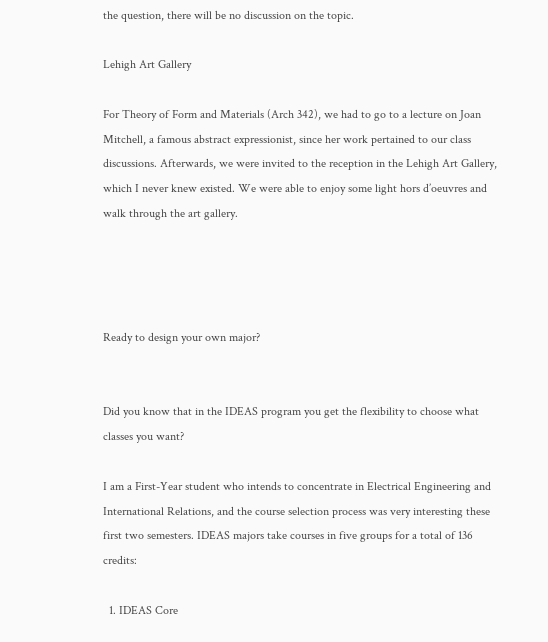the question, there will be no discussion on the topic.

Lehigh Art Gallery

For Theory of Form and Materials (Arch 342), we had to go to a lecture on Joan Mitchell, a famous abstract expressionist, since her work pertained to our class discussions. Afterwards, we were invited to the reception in the Lehigh Art Gallery, which I never knew existed. We were able to enjoy some light hors d’oeuvres and walk through the art gallery.




Ready to design your own major?


Did you know that in the IDEAS program you get the flexibility to choose what classes you want?

I am a First-Year student who intends to concentrate in Electrical Engineering and International Relations, and the course selection process was very interesting these first two semesters. IDEAS majors take courses in five groups for a total of 136 credits:

  1. IDEAS Core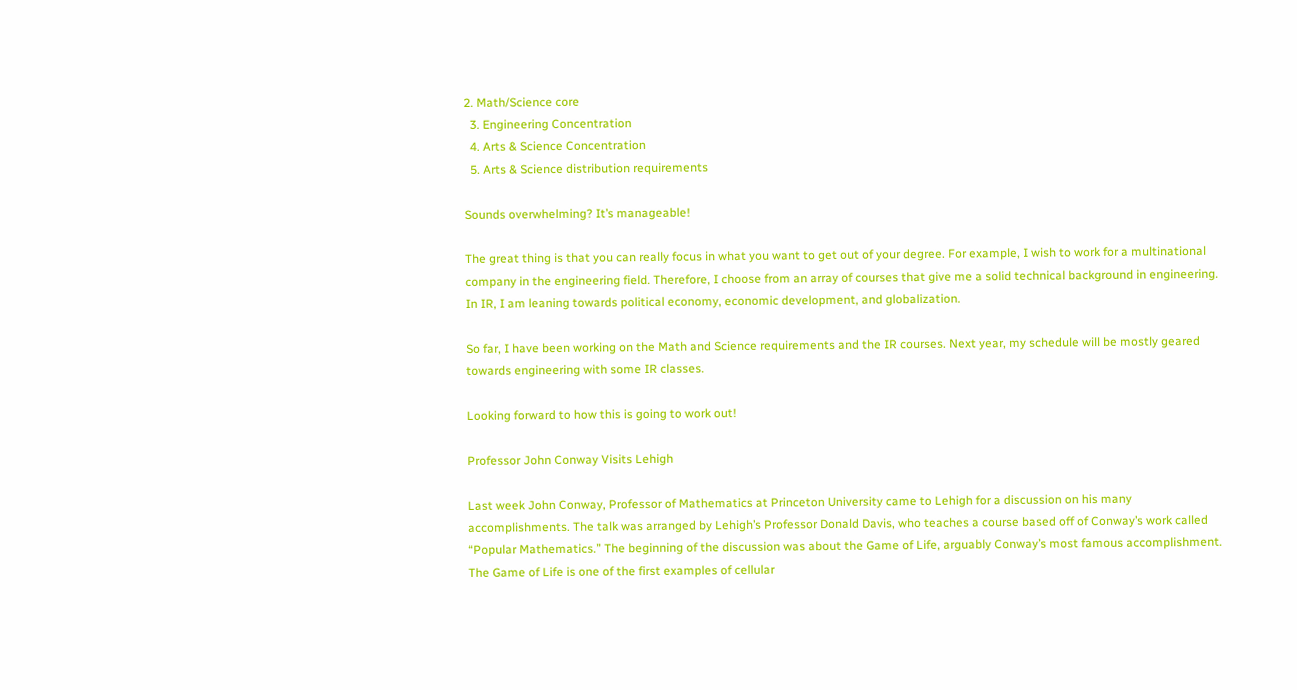2. Math/Science core
  3. Engineering Concentration
  4. Arts & Science Concentration
  5. Arts & Science distribution requirements

Sounds overwhelming? It’s manageable!

The great thing is that you can really focus in what you want to get out of your degree. For example, I wish to work for a multinational company in the engineering field. Therefore, I choose from an array of courses that give me a solid technical background in engineering. In IR, I am leaning towards political economy, economic development, and globalization.

So far, I have been working on the Math and Science requirements and the IR courses. Next year, my schedule will be mostly geared towards engineering with some IR classes.

Looking forward to how this is going to work out!

Professor John Conway Visits Lehigh

Last week John Conway, Professor of Mathematics at Princeton University came to Lehigh for a discussion on his many accomplishments. The talk was arranged by Lehigh’s Professor Donald Davis, who teaches a course based off of Conway’s work called “Popular Mathematics.” The beginning of the discussion was about the Game of Life, arguably Conway’s most famous accomplishment. The Game of Life is one of the first examples of cellular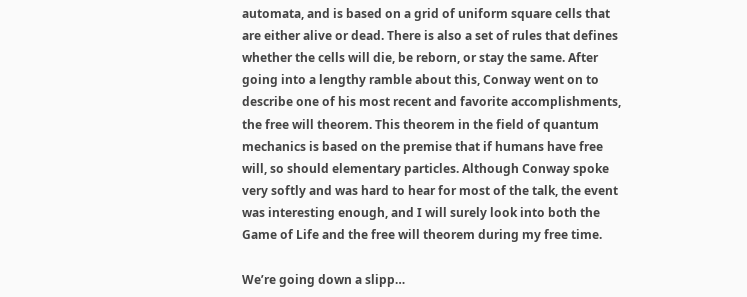automata, and is based on a grid of uniform square cells that are either alive or dead. There is also a set of rules that defines whether the cells will die, be reborn, or stay the same. After going into a lengthy ramble about this, Conway went on to describe one of his most recent and favorite accomplishments, the free will theorem. This theorem in the field of quantum mechanics is based on the premise that if humans have free will, so should elementary particles. Although Conway spoke very softly and was hard to hear for most of the talk, the event was interesting enough, and I will surely look into both the Game of Life and the free will theorem during my free time.

We’re going down a slipp…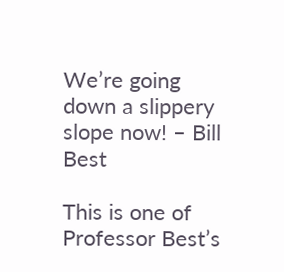We’re going down a slippery slope now! – Bill Best

This is one of Professor Best’s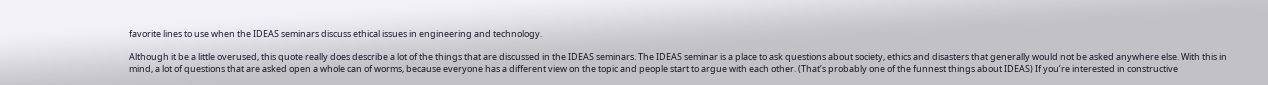favorite lines to use when the IDEAS seminars discuss ethical issues in engineering and technology.

Although it be a little overused, this quote really does describe a lot of the things that are discussed in the IDEAS seminars. The IDEAS seminar is a place to ask questions about society, ethics and disasters that generally would not be asked anywhere else. With this in mind, a lot of questions that are asked open a whole can of worms, because everyone has a different view on the topic and people start to argue with each other. (That’s probably one of the funnest things about IDEAS) If you’re interested in constructive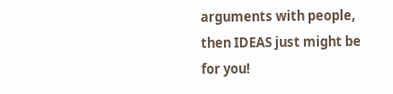arguments with people, then IDEAS just might be for you!